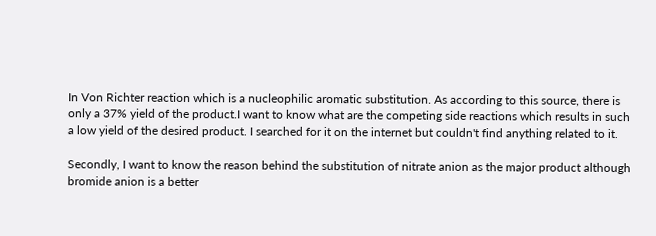In Von Richter reaction which is a nucleophilic aromatic substitution. As according to this source, there is only a 37% yield of the product.I want to know what are the competing side reactions which results in such a low yield of the desired product. I searched for it on the internet but couldn't find anything related to it.

Secondly, I want to know the reason behind the substitution of nitrate anion as the major product although bromide anion is a better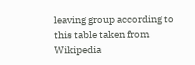leaving group according to this table taken from Wikipedia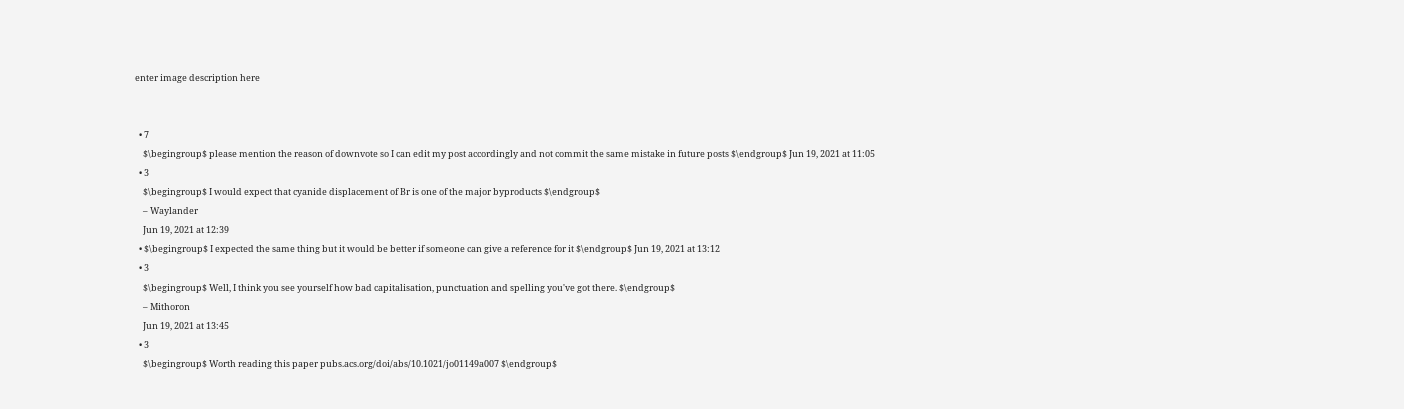enter image description here


  • 7
    $\begingroup$ please mention the reason of downvote so I can edit my post accordingly and not commit the same mistake in future posts $\endgroup$ Jun 19, 2021 at 11:05
  • 3
    $\begingroup$ I would expect that cyanide displacement of Br is one of the major byproducts $\endgroup$
    – Waylander
    Jun 19, 2021 at 12:39
  • $\begingroup$ I expected the same thing but it would be better if someone can give a reference for it $\endgroup$ Jun 19, 2021 at 13:12
  • 3
    $\begingroup$ Well, I think you see yourself how bad capitalisation, punctuation and spelling you've got there. $\endgroup$
    – Mithoron
    Jun 19, 2021 at 13:45
  • 3
    $\begingroup$ Worth reading this paper pubs.acs.org/doi/abs/10.1021/jo01149a007 $\endgroup$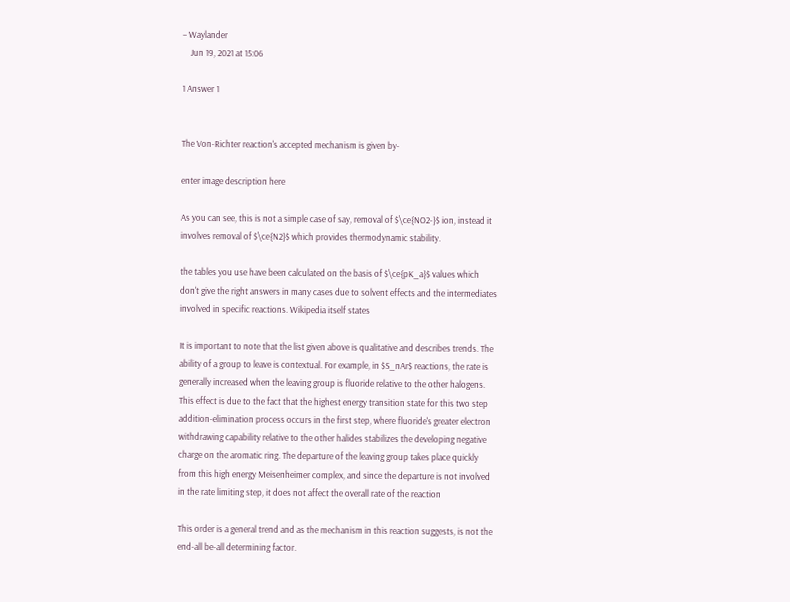– Waylander
    Jun 19, 2021 at 15:06

1 Answer 1


The Von-Richter reaction's accepted mechanism is given by-

enter image description here

As you can see, this is not a simple case of say, removal of $\ce{NO2-}$ ion, instead it involves removal of $\ce{N2}$ which provides thermodynamic stability.

the tables you use have been calculated on the basis of $\ce{pK_a}$ values which don't give the right answers in many cases due to solvent effects and the intermediates involved in specific reactions. Wikipedia itself states

It is important to note that the list given above is qualitative and describes trends. The ability of a group to leave is contextual. For example, in $S_nAr$ reactions, the rate is generally increased when the leaving group is fluoride relative to the other halogens. This effect is due to the fact that the highest energy transition state for this two step addition-elimination process occurs in the first step, where fluoride's greater electron withdrawing capability relative to the other halides stabilizes the developing negative charge on the aromatic ring. The departure of the leaving group takes place quickly from this high energy Meisenheimer complex, and since the departure is not involved in the rate limiting step, it does not affect the overall rate of the reaction

This order is a general trend and as the mechanism in this reaction suggests, is not the end-all be-all determining factor.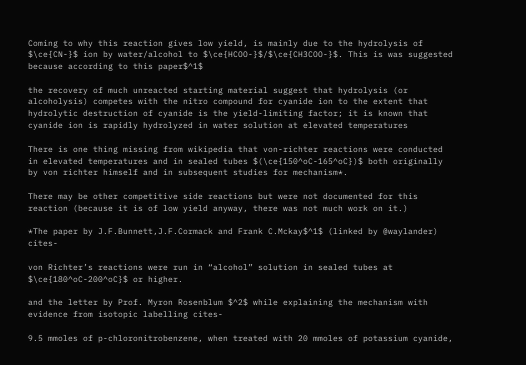Coming to why this reaction gives low yield, is mainly due to the hydrolysis of $\ce{CN-}$ ion by water/alcohol to $\ce{HCOO-}$/$\ce{CH3COO-}$. This is was suggested because according to this paper$^1$

the recovery of much unreacted starting material suggest that hydrolysis (or alcoholysis) competes with the nitro compound for cyanide ion to the extent that hydrolytic destruction of cyanide is the yield-limiting factor; it is known that cyanide ion is rapidly hydrolyzed in water solution at elevated temperatures

There is one thing missing from wikipedia that von-richter reactions were conducted in elevated temperatures and in sealed tubes $(\ce{150^oC-165^oC})$ both originally by von richter himself and in subsequent studies for mechanism*.

There may be other competitive side reactions but were not documented for this reaction (because it is of low yield anyway, there was not much work on it.)

*The paper by J.F.Bunnett,J.F.Cormack and Frank C.Mckay$^1$ (linked by @waylander) cites-

von Richter’s reactions were run in “alcohol” solution in sealed tubes at $\ce{180^oC-200^oC}$ or higher.

and the letter by Prof. Myron Rosenblum $^2$ while explaining the mechanism with evidence from isotopic labelling cites-

9.5 mmoles of p-chloronitrobenzene, when treated with 20 mmoles of potassium cyanide,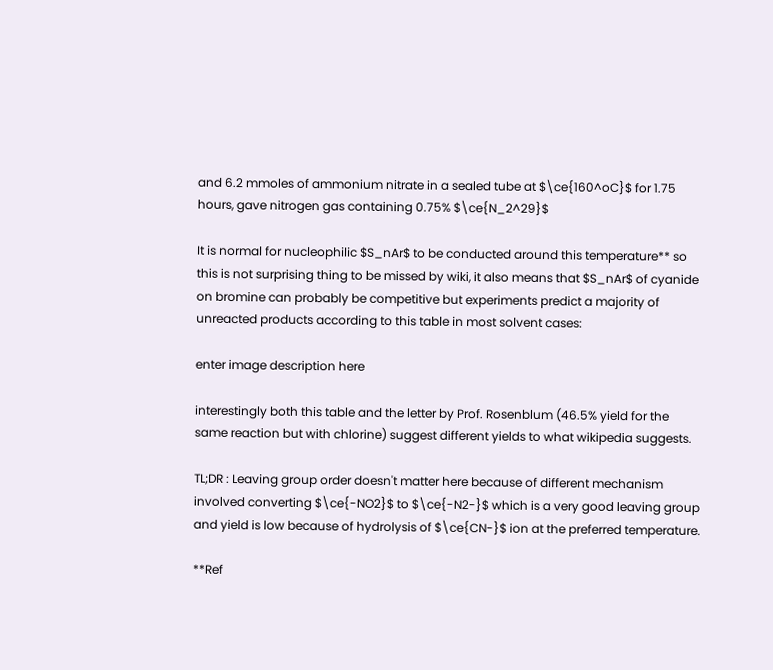and 6.2 mmoles of ammonium nitrate in a sealed tube at $\ce{160^oC}$ for 1.75 hours, gave nitrogen gas containing 0.75% $\ce{N_2^29}$

It is normal for nucleophilic $S_nAr$ to be conducted around this temperature** so this is not surprising thing to be missed by wiki, it also means that $S_nAr$ of cyanide on bromine can probably be competitive but experiments predict a majority of unreacted products according to this table in most solvent cases:

enter image description here

interestingly both this table and the letter by Prof. Rosenblum (46.5% yield for the same reaction but with chlorine) suggest different yields to what wikipedia suggests.

TL;DR : Leaving group order doesn't matter here because of different mechanism involved converting $\ce{-NO2}$ to $\ce{-N2-}$ which is a very good leaving group and yield is low because of hydrolysis of $\ce{CN-}$ ion at the preferred temperature.

**Ref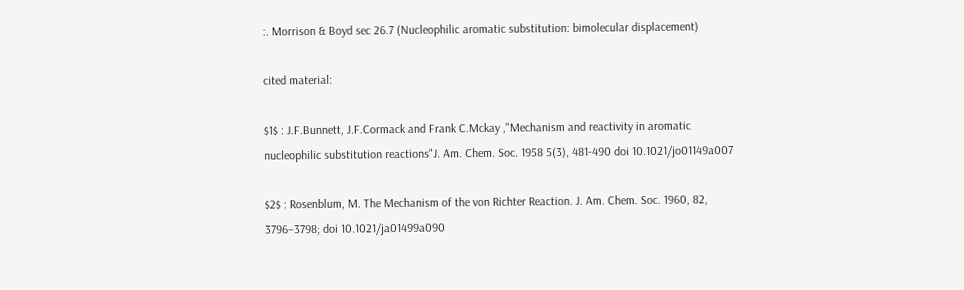:. Morrison & Boyd sec 26.7 (Nucleophilic aromatic substitution: bimolecular displacement)

cited material:

$1$ : J.F.Bunnett, J.F.Cormack and Frank C.Mckay ,"Mechanism and reactivity in aromatic nucleophilic substitution reactions"J. Am. Chem. Soc. 1958 5(3), 481-490 doi 10.1021/jo01149a007

$2$ : Rosenblum, M. The Mechanism of the von Richter Reaction. J. Am. Chem. Soc. 1960, 82, 3796–3798; doi 10.1021/ja01499a090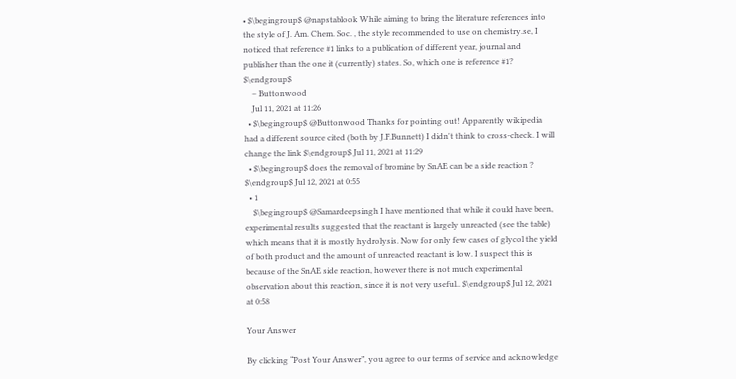• $\begingroup$ @napstablook While aiming to bring the literature references into the style of J. Am. Chem. Soc. , the style recommended to use on chemistry.se, I noticed that reference #1 links to a publication of different year, journal and publisher than the one it (currently) states. So, which one is reference #1? $\endgroup$
    – Buttonwood
    Jul 11, 2021 at 11:26
  • $\begingroup$ @Buttonwood Thanks for pointing out! Apparently wikipedia had a different source cited (both by J.F.Bunnett) I didn't think to cross-check. I will change the link $\endgroup$ Jul 11, 2021 at 11:29
  • $\begingroup$ does the removal of bromine by SnAE can be a side reaction ? $\endgroup$ Jul 12, 2021 at 0:55
  • 1
    $\begingroup$ @Samardeepsingh I have mentioned that while it could have been, experimental results suggested that the reactant is largely unreacted (see the table) which means that it is mostly hydrolysis. Now for only few cases of glycol the yield of both product and the amount of unreacted reactant is low. I suspect this is because of the SnAE side reaction, however there is not much experimental observation about this reaction, since it is not very useful.. $\endgroup$ Jul 12, 2021 at 0:58

Your Answer

By clicking “Post Your Answer”, you agree to our terms of service and acknowledge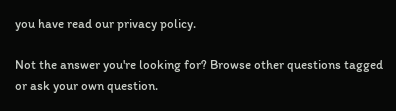you have read our privacy policy.

Not the answer you're looking for? Browse other questions tagged or ask your own question.